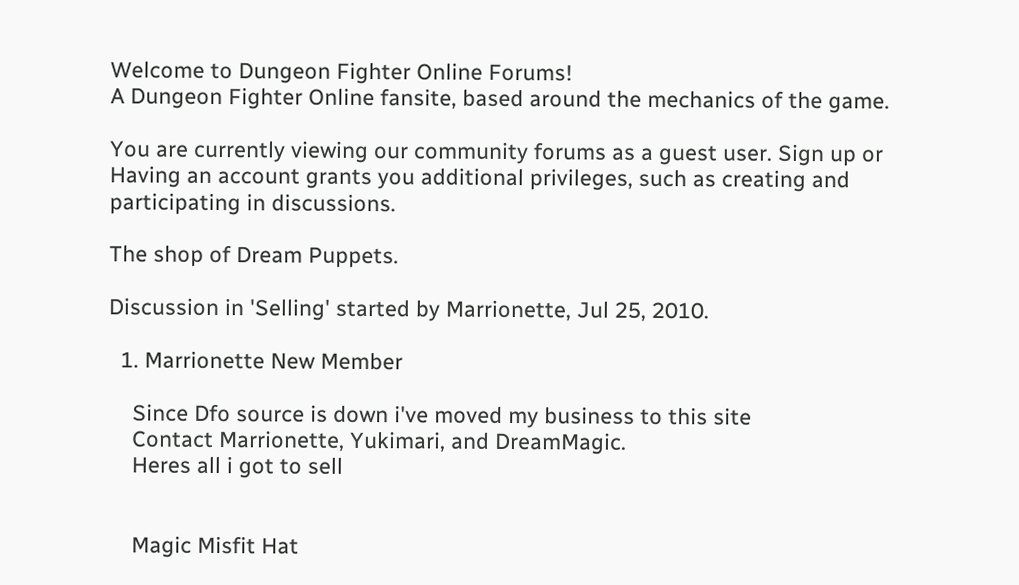Welcome to Dungeon Fighter Online Forums!
A Dungeon Fighter Online fansite, based around the mechanics of the game.

You are currently viewing our community forums as a guest user. Sign up or
Having an account grants you additional privileges, such as creating and participating in discussions.

The shop of Dream Puppets.

Discussion in 'Selling' started by Marrionette, Jul 25, 2010.

  1. Marrionette New Member

    Since Dfo source is down i've moved my business to this site
    Contact Marrionette, Yukimari, and DreamMagic.
    Heres all i got to sell


    Magic Misfit Hat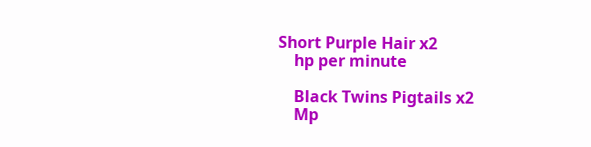Short Purple Hair x2
    hp per minute

    Black Twins Pigtails x2
    Mp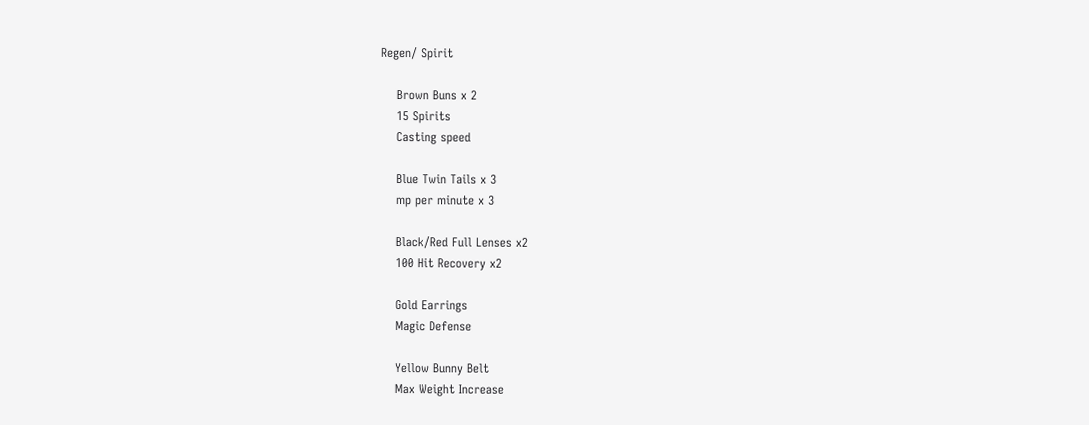Regen/ Spirit

    Brown Buns x 2
    15 Spirits
    Casting speed

    Blue Twin Tails x 3
    mp per minute x 3

    Black/Red Full Lenses x2
    100 Hit Recovery x2

    Gold Earrings
    Magic Defense

    Yellow Bunny Belt
    Max Weight Increase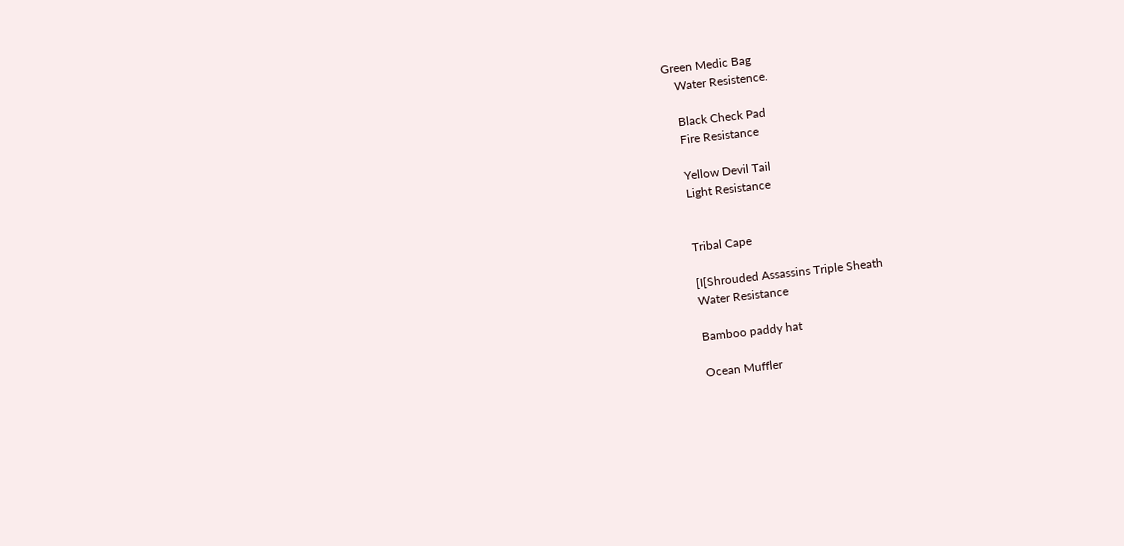Green Medic Bag
    Water Resistence.

    Black Check Pad
    Fire Resistance

    Yellow Devil Tail
    Light Resistance


    Tribal Cape

    [I[Shrouded Assassins Triple Sheath
    Water Resistance

    Bamboo paddy hat

    Ocean Muffler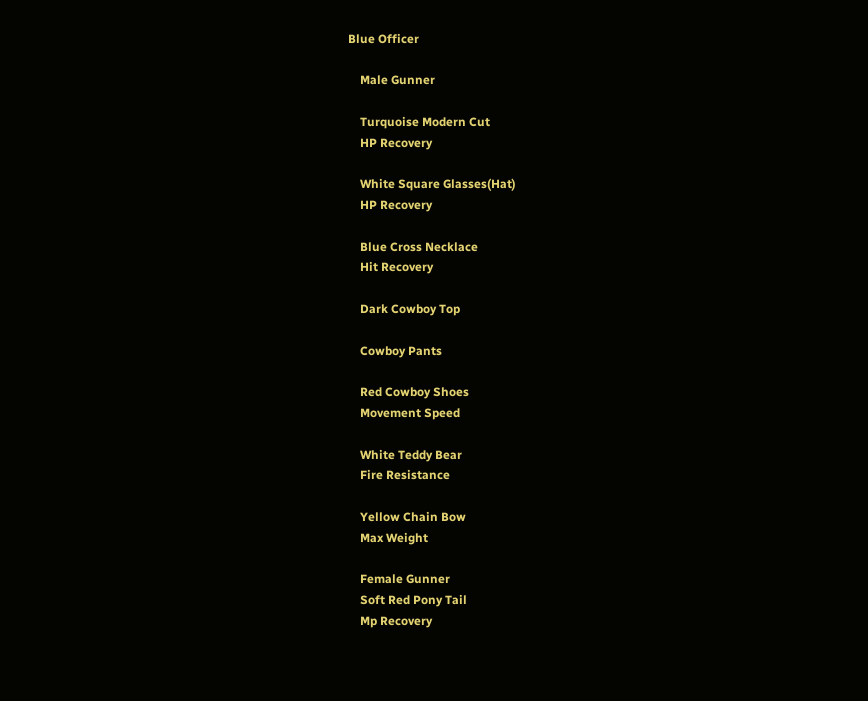Blue Officer

    Male Gunner

    Turquoise Modern Cut
    HP Recovery

    White Square Glasses(Hat)
    HP Recovery

    Blue Cross Necklace
    Hit Recovery

    Dark Cowboy Top

    Cowboy Pants

    Red Cowboy Shoes
    Movement Speed

    White Teddy Bear
    Fire Resistance

    Yellow Chain Bow
    Max Weight

    Female Gunner
    Soft Red Pony Tail
    Mp Recovery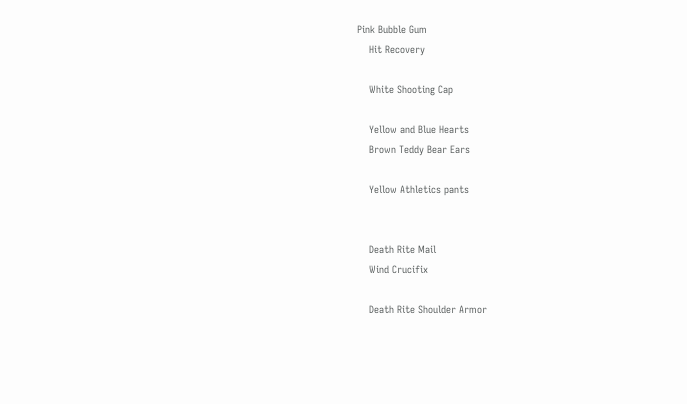Pink Bubble Gum
    Hit Recovery

    White Shooting Cap

    Yellow and Blue Hearts
    Brown Teddy Bear Ears

    Yellow Athletics pants


    Death Rite Mail
    Wind Crucifix

    Death Rite Shoulder Armor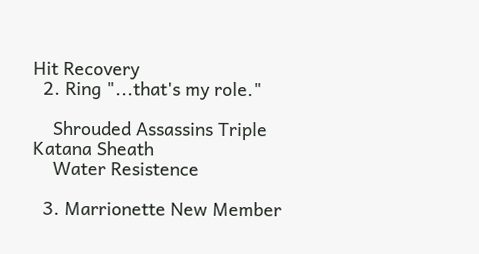Hit Recovery
  2. Ring "...that's my role."

    Shrouded Assassins Triple Katana Sheath
    Water Resistence

  3. Marrionette New Member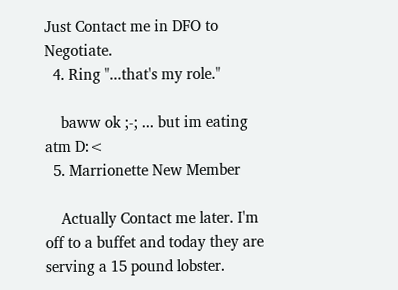Just Contact me in DFO to Negotiate.
  4. Ring "...that's my role."

    baww ok ;-; ... but im eating atm D:<
  5. Marrionette New Member

    Actually Contact me later. I'm off to a buffet and today they are serving a 15 pound lobster.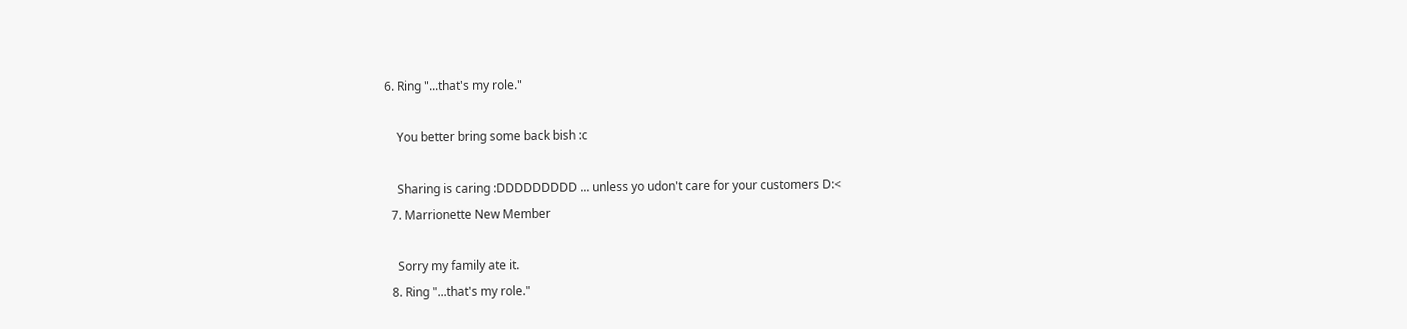6. Ring "...that's my role."

    You better bring some back bish :c

    Sharing is caring :DDDDDDDDD ... unless yo udon't care for your customers D:<
  7. Marrionette New Member

    Sorry my family ate it.
  8. Ring "...that's my role."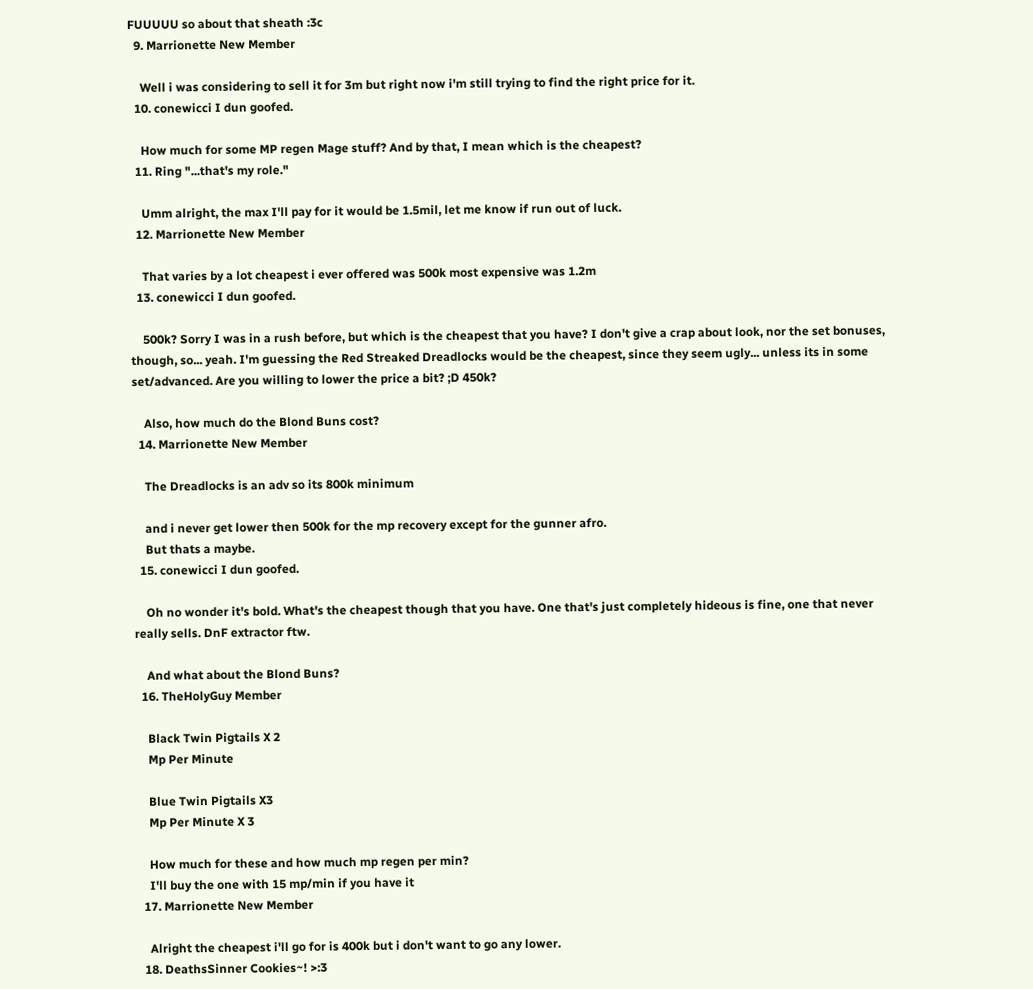FUUUUU so about that sheath :3c
  9. Marrionette New Member

    Well i was considering to sell it for 3m but right now i'm still trying to find the right price for it.
  10. conewicci I dun goofed.

    How much for some MP regen Mage stuff? And by that, I mean which is the cheapest?
  11. Ring "...that's my role."

    Umm alright, the max I'll pay for it would be 1.5mil, let me know if run out of luck.
  12. Marrionette New Member

    That varies by a lot cheapest i ever offered was 500k most expensive was 1.2m
  13. conewicci I dun goofed.

    500k? Sorry I was in a rush before, but which is the cheapest that you have? I don't give a crap about look, nor the set bonuses, though, so... yeah. I'm guessing the Red Streaked Dreadlocks would be the cheapest, since they seem ugly... unless its in some set/advanced. Are you willing to lower the price a bit? ;D 450k?

    Also, how much do the Blond Buns cost?
  14. Marrionette New Member

    The Dreadlocks is an adv so its 800k minimum

    and i never get lower then 500k for the mp recovery except for the gunner afro.
    But thats a maybe.
  15. conewicci I dun goofed.

    Oh no wonder it's bold. What's the cheapest though that you have. One that's just completely hideous is fine, one that never really sells. DnF extractor ftw.

    And what about the Blond Buns?
  16. TheHolyGuy Member

    Black Twin Pigtails X 2
    Mp Per Minute

    Blue Twin Pigtails X3
    Mp Per Minute X 3

    How much for these and how much mp regen per min?
    I'll buy the one with 15 mp/min if you have it
  17. Marrionette New Member

    Alright the cheapest i'll go for is 400k but i don't want to go any lower.
  18. DeathsSinner Cookies~! >:3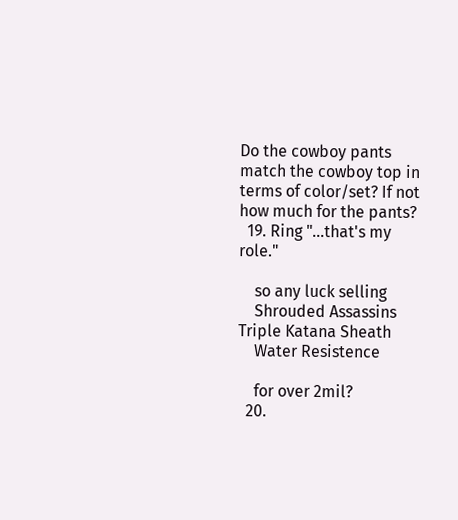Do the cowboy pants match the cowboy top in terms of color/set? If not how much for the pants?
  19. Ring "...that's my role."

    so any luck selling
    Shrouded Assassins Triple Katana Sheath
    Water Resistence

    for over 2mil?
  20.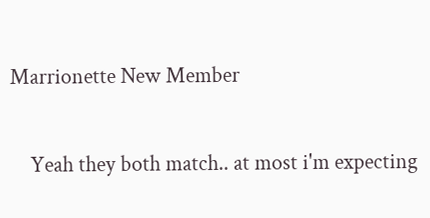Marrionette New Member

    Yeah they both match.. at most i'm expecting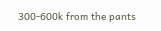300-600k from the pants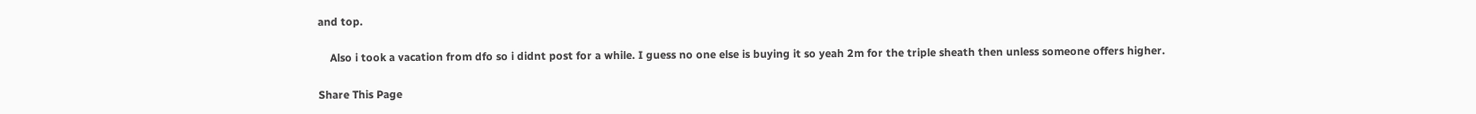and top.

    Also i took a vacation from dfo so i didnt post for a while. I guess no one else is buying it so yeah 2m for the triple sheath then unless someone offers higher.

Share This Page